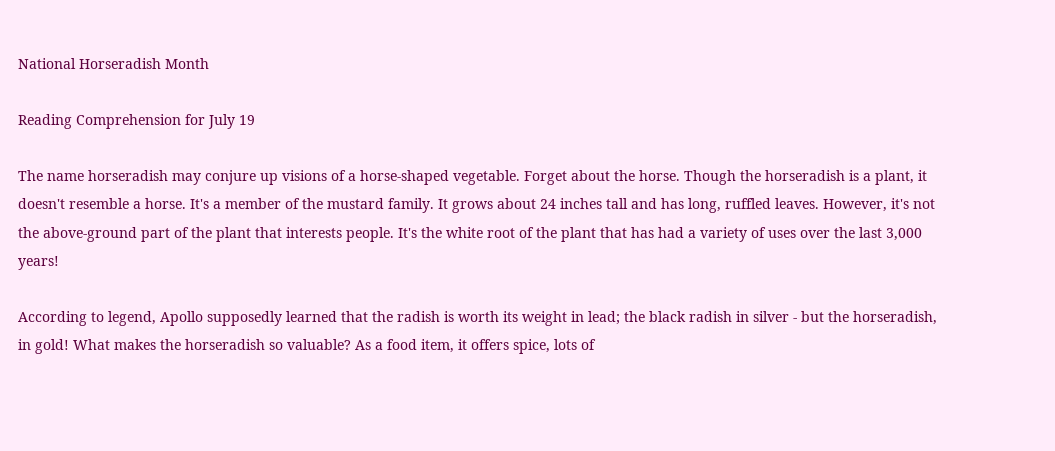National Horseradish Month

Reading Comprehension for July 19

The name horseradish may conjure up visions of a horse-shaped vegetable. Forget about the horse. Though the horseradish is a plant, it doesn't resemble a horse. It's a member of the mustard family. It grows about 24 inches tall and has long, ruffled leaves. However, it's not the above-ground part of the plant that interests people. It's the white root of the plant that has had a variety of uses over the last 3,000 years!

According to legend, Apollo supposedly learned that the radish is worth its weight in lead; the black radish in silver - but the horseradish, in gold! What makes the horseradish so valuable? As a food item, it offers spice, lots of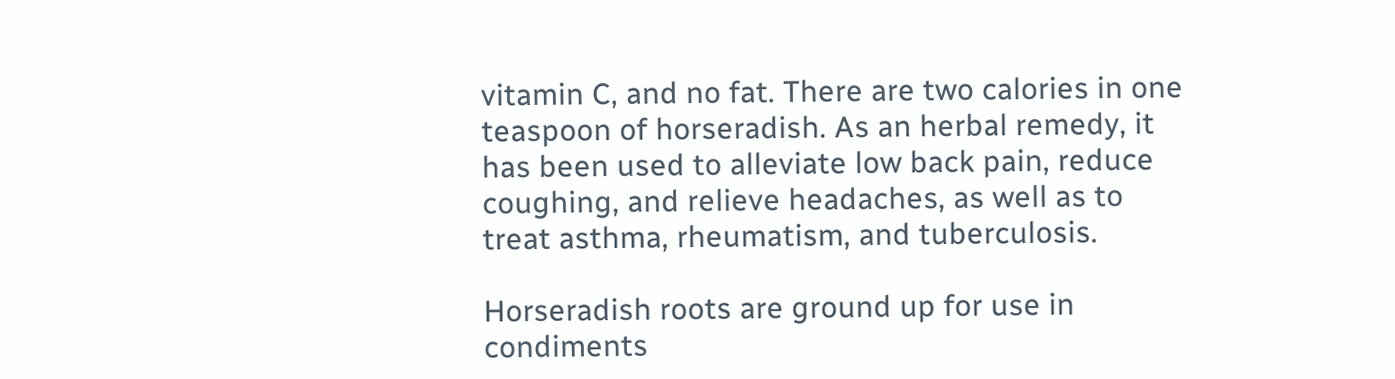vitamin C, and no fat. There are two calories in one teaspoon of horseradish. As an herbal remedy, it has been used to alleviate low back pain, reduce coughing, and relieve headaches, as well as to treat asthma, rheumatism, and tuberculosis.

Horseradish roots are ground up for use in condiments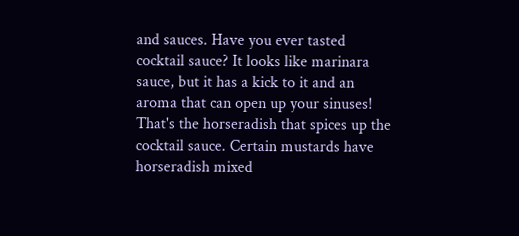and sauces. Have you ever tasted cocktail sauce? It looks like marinara sauce, but it has a kick to it and an aroma that can open up your sinuses! That's the horseradish that spices up the cocktail sauce. Certain mustards have horseradish mixed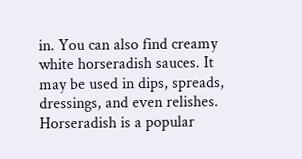in. You can also find creamy white horseradish sauces. It may be used in dips, spreads, dressings, and even relishes. Horseradish is a popular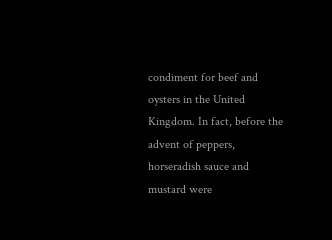condiment for beef and oysters in the United Kingdom. In fact, before the advent of peppers, horseradish sauce and mustard were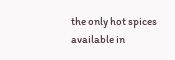the only hot spices available in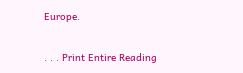Europe.

. . . Print Entire Reading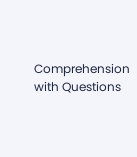Comprehension with Questions